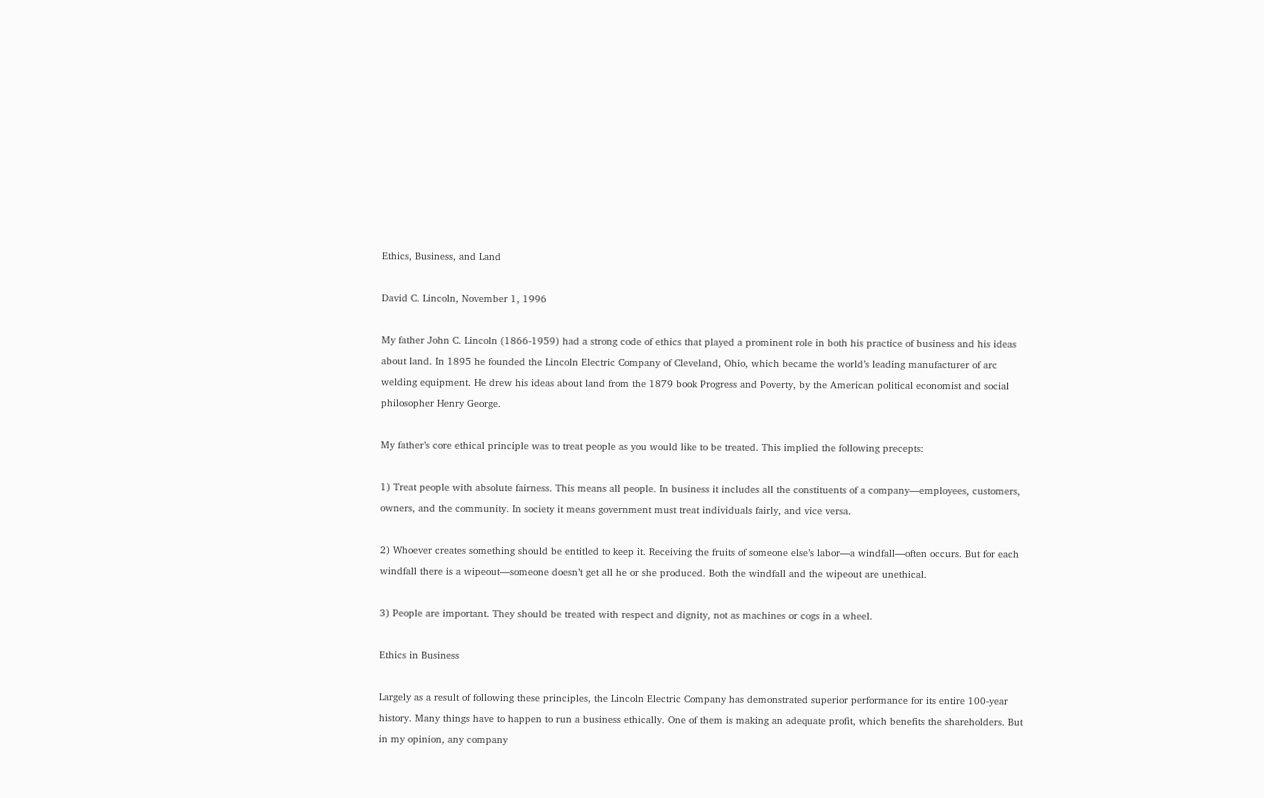Ethics, Business, and Land

David C. Lincoln, November 1, 1996

My father John C. Lincoln (1866-1959) had a strong code of ethics that played a prominent role in both his practice of business and his ideas about land. In 1895 he founded the Lincoln Electric Company of Cleveland, Ohio, which became the world’s leading manufacturer of arc welding equipment. He drew his ideas about land from the 1879 book Progress and Poverty, by the American political economist and social philosopher Henry George.

My father’s core ethical principle was to treat people as you would like to be treated. This implied the following precepts:

1) Treat people with absolute fairness. This means all people. In business it includes all the constituents of a company—employees, customers, owners, and the community. In society it means government must treat individuals fairly, and vice versa.

2) Whoever creates something should be entitled to keep it. Receiving the fruits of someone else’s labor—a windfall—often occurs. But for each windfall there is a wipeout—someone doesn’t get all he or she produced. Both the windfall and the wipeout are unethical.

3) People are important. They should be treated with respect and dignity, not as machines or cogs in a wheel.

Ethics in Business

Largely as a result of following these principles, the Lincoln Electric Company has demonstrated superior performance for its entire 100-year history. Many things have to happen to run a business ethically. One of them is making an adequate profit, which benefits the shareholders. But in my opinion, any company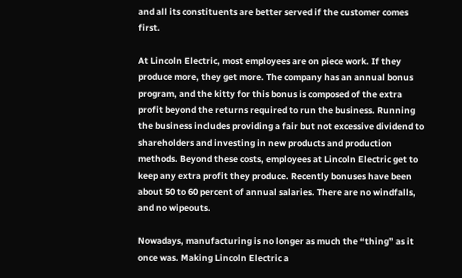and all its constituents are better served if the customer comes first.

At Lincoln Electric, most employees are on piece work. If they produce more, they get more. The company has an annual bonus program, and the kitty for this bonus is composed of the extra profit beyond the returns required to run the business. Running the business includes providing a fair but not excessive dividend to shareholders and investing in new products and production methods. Beyond these costs, employees at Lincoln Electric get to keep any extra profit they produce. Recently bonuses have been about 50 to 60 percent of annual salaries. There are no windfalls, and no wipeouts.

Nowadays, manufacturing is no longer as much the “thing” as it once was. Making Lincoln Electric a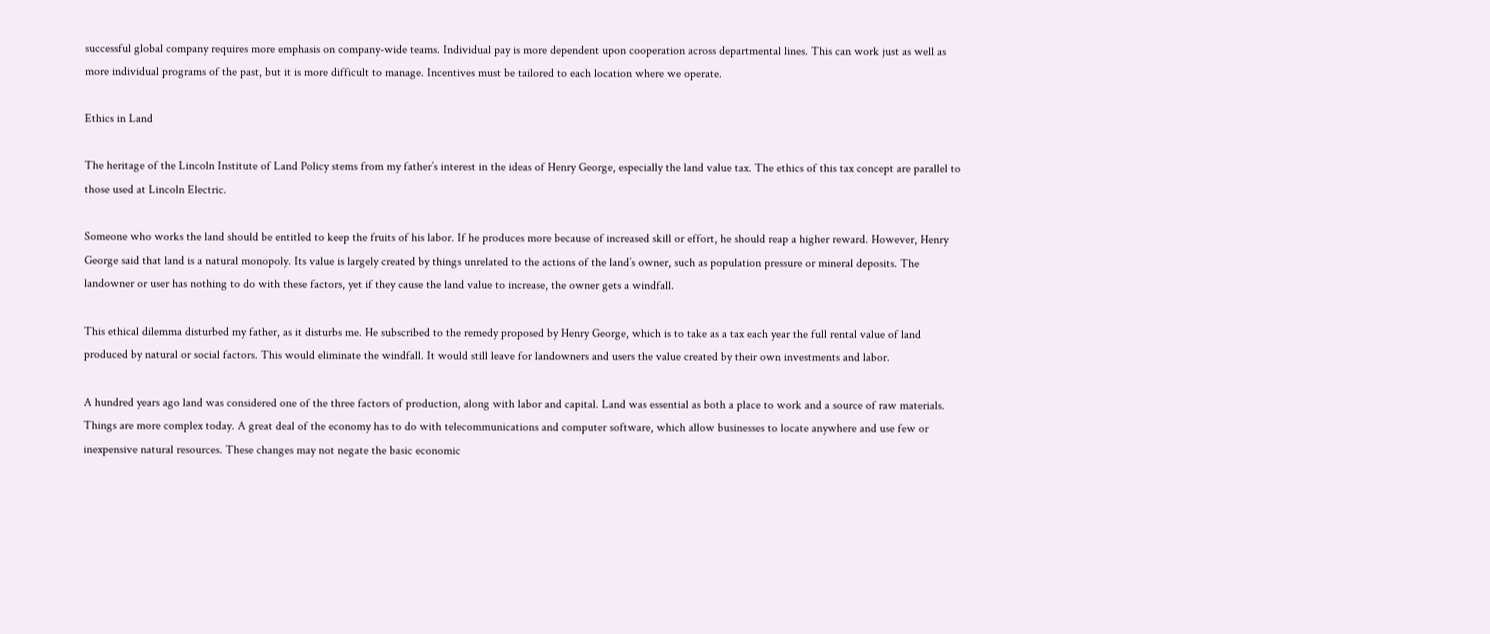successful global company requires more emphasis on company-wide teams. Individual pay is more dependent upon cooperation across departmental lines. This can work just as well as more individual programs of the past, but it is more difficult to manage. Incentives must be tailored to each location where we operate.

Ethics in Land

The heritage of the Lincoln Institute of Land Policy stems from my father’s interest in the ideas of Henry George, especially the land value tax. The ethics of this tax concept are parallel to those used at Lincoln Electric.

Someone who works the land should be entitled to keep the fruits of his labor. If he produces more because of increased skill or effort, he should reap a higher reward. However, Henry George said that land is a natural monopoly. Its value is largely created by things unrelated to the actions of the land’s owner, such as population pressure or mineral deposits. The landowner or user has nothing to do with these factors, yet if they cause the land value to increase, the owner gets a windfall.

This ethical dilemma disturbed my father, as it disturbs me. He subscribed to the remedy proposed by Henry George, which is to take as a tax each year the full rental value of land produced by natural or social factors. This would eliminate the windfall. It would still leave for landowners and users the value created by their own investments and labor.

A hundred years ago land was considered one of the three factors of production, along with labor and capital. Land was essential as both a place to work and a source of raw materials. Things are more complex today. A great deal of the economy has to do with telecommunications and computer software, which allow businesses to locate anywhere and use few or inexpensive natural resources. These changes may not negate the basic economic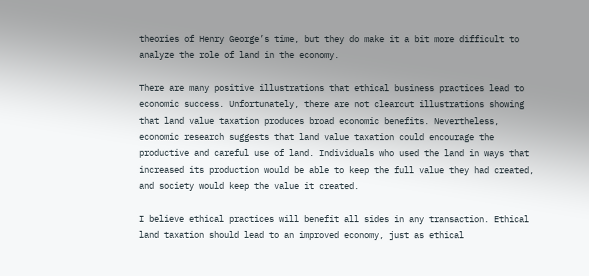theories of Henry George’s time, but they do make it a bit more difficult to analyze the role of land in the economy.

There are many positive illustrations that ethical business practices lead to economic success. Unfortunately, there are not clearcut illustrations showing that land value taxation produces broad economic benefits. Nevertheless, economic research suggests that land value taxation could encourage the productive and careful use of land. Individuals who used the land in ways that increased its production would be able to keep the full value they had created, and society would keep the value it created.

I believe ethical practices will benefit all sides in any transaction. Ethical land taxation should lead to an improved economy, just as ethical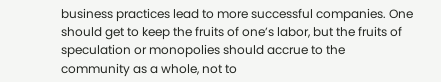business practices lead to more successful companies. One should get to keep the fruits of one’s labor, but the fruits of speculation or monopolies should accrue to the community as a whole, not to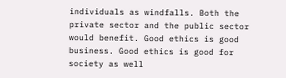individuals as windfalls. Both the private sector and the public sector would benefit. Good ethics is good business. Good ethics is good for society as well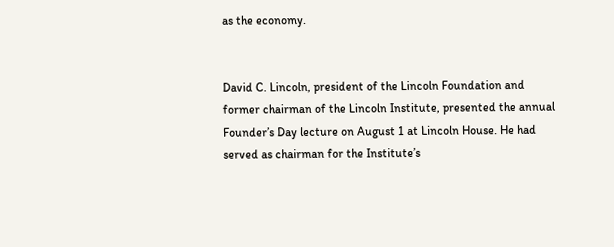as the economy.


David C. Lincoln, president of the Lincoln Foundation and former chairman of the Lincoln Institute, presented the annual Founder’s Day lecture on August 1 at Lincoln House. He had served as chairman for the Institute’s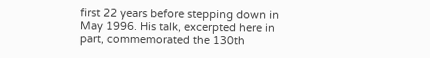first 22 years before stepping down in May 1996. His talk, excerpted here in part, commemorated the 130th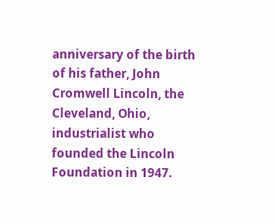anniversary of the birth of his father, John Cromwell Lincoln, the Cleveland, Ohio, industrialist who founded the Lincoln Foundation in 1947.